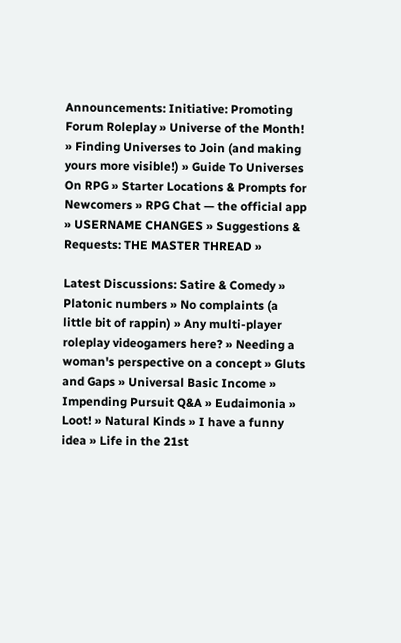Announcements: Initiative: Promoting Forum Roleplay » Universe of the Month! » Finding Universes to Join (and making yours more visible!) » Guide To Universes On RPG » Starter Locations & Prompts for Newcomers » RPG Chat — the official app » USERNAME CHANGES » Suggestions & Requests: THE MASTER THREAD »

Latest Discussions: Satire & Comedy » Platonic numbers » No complaints (a little bit of rappin) » Any multi-player roleplay videogamers here? » Needing a woman's perspective on a concept » Gluts and Gaps » Universal Basic Income » Impending Pursuit Q&A » Eudaimonia » Loot! » Natural Kinds » I have a funny idea » Life in the 21st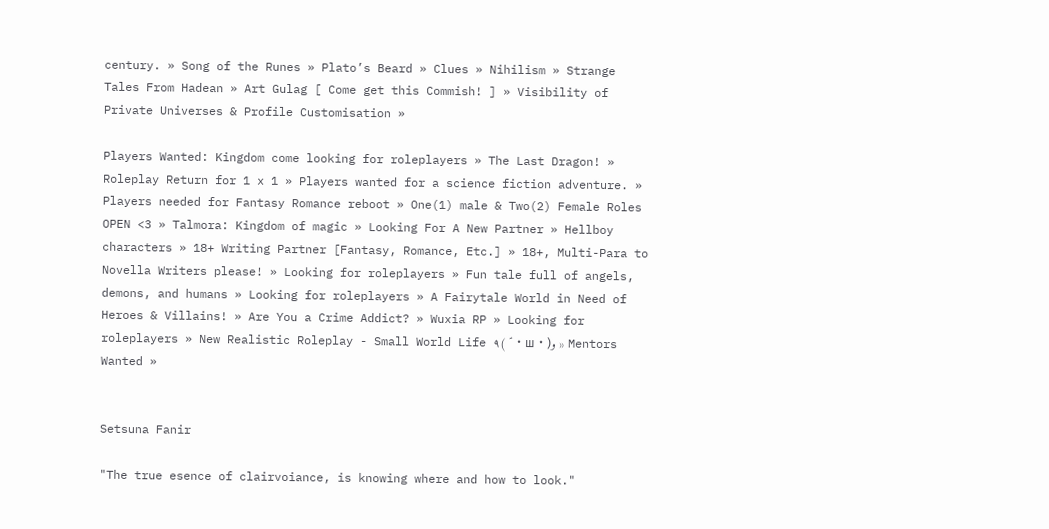century. » Song of the Runes » Plato’s Beard » Clues » Nihilism » Strange Tales From Hadean » Art Gulag [ Come get this Commish! ] » Visibility of Private Universes & Profile Customisation »

Players Wanted: Kingdom come looking for roleplayers » The Last Dragon! » Roleplay Return for 1 x 1 » Players wanted for a science fiction adventure. » Players needed for Fantasy Romance reboot » One(1) male & Two(2) Female Roles OPEN <3 » Talmora: Kingdom of magic » Looking For A New Partner » Hellboy characters » 18+ Writing Partner [Fantasy, Romance, Etc.] » 18+, Multi-Para to Novella Writers please! » Looking for roleplayers » Fun tale full of angels, demons, and humans » Looking for roleplayers » A Fairytale World in Need of Heroes & Villains! » Are You a Crime Addict? » Wuxia RP » Looking for roleplayers » New Realistic Roleplay - Small World Life ٩( ´・ш・)و » Mentors Wanted »


Setsuna Fanir

"The true esence of clairvoiance, is knowing where and how to look."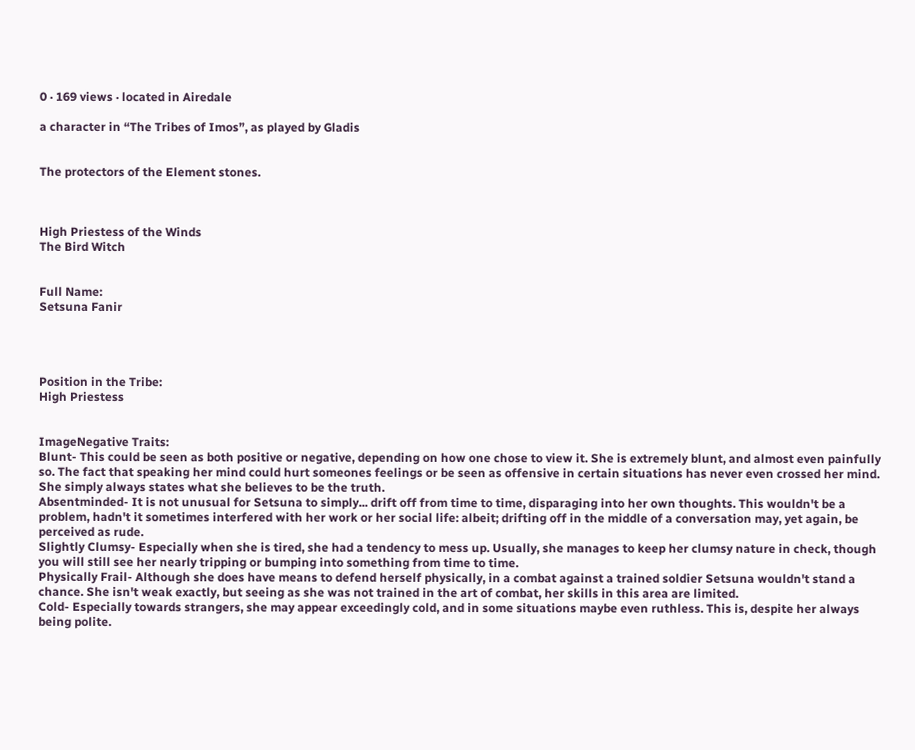0 · 169 views · located in Airedale

a character in “The Tribes of Imos”, as played by Gladis


The protectors of the Element stones.



High Priestess of the Winds
The Bird Witch


Full Name:
Setsuna Fanir




Position in the Tribe:
High Priestess


ImageNegative Traits:
Blunt- This could be seen as both positive or negative, depending on how one chose to view it. She is extremely blunt, and almost even painfully so. The fact that speaking her mind could hurt someones feelings or be seen as offensive in certain situations has never even crossed her mind. She simply always states what she believes to be the truth.
Absentminded- It is not unusual for Setsuna to simply... drift off from time to time, disparaging into her own thoughts. This wouldn't be a problem, hadn't it sometimes interfered with her work or her social life: albeit; drifting off in the middle of a conversation may, yet again, be perceived as rude.
Slightly Clumsy- Especially when she is tired, she had a tendency to mess up. Usually, she manages to keep her clumsy nature in check, though you will still see her nearly tripping or bumping into something from time to time.
Physically Frail- Although she does have means to defend herself physically, in a combat against a trained soldier Setsuna wouldn't stand a chance. She isn't weak exactly, but seeing as she was not trained in the art of combat, her skills in this area are limited.
Cold- Especially towards strangers, she may appear exceedingly cold, and in some situations maybe even ruthless. This is, despite her always being polite.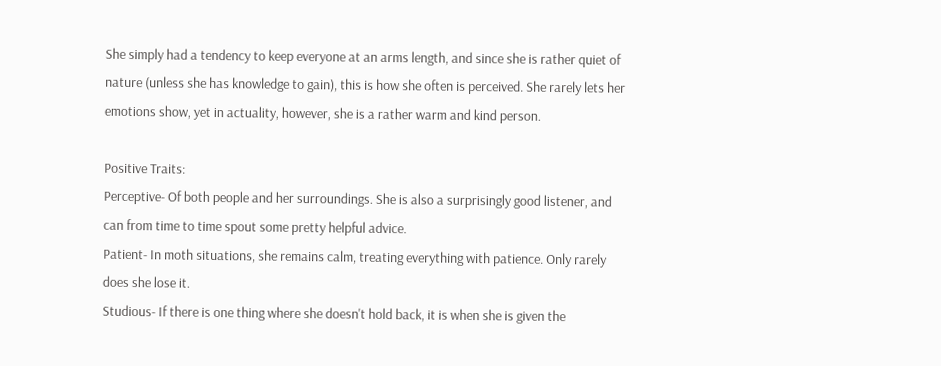She simply had a tendency to keep everyone at an arms length, and since she is rather quiet of nature (unless she has knowledge to gain), this is how she often is perceived. She rarely lets her emotions show, yet in actuality, however, she is a rather warm and kind person.

Positive Traits:
Perceptive- Of both people and her surroundings. She is also a surprisingly good listener, and can from time to time spout some pretty helpful advice.
Patient- In moth situations, she remains calm, treating everything with patience. Only rarely does she lose it.
Studious- If there is one thing where she doesn't hold back, it is when she is given the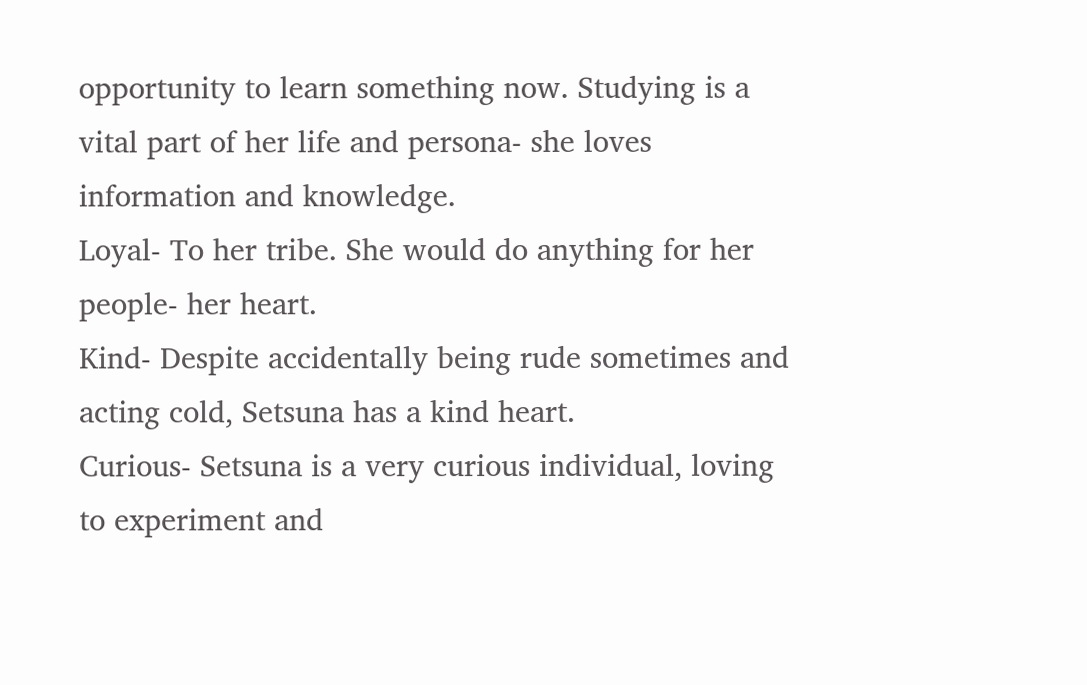opportunity to learn something now. Studying is a vital part of her life and persona- she loves information and knowledge.
Loyal- To her tribe. She would do anything for her people- her heart.
Kind- Despite accidentally being rude sometimes and acting cold, Setsuna has a kind heart.
Curious- Setsuna is a very curious individual, loving to experiment and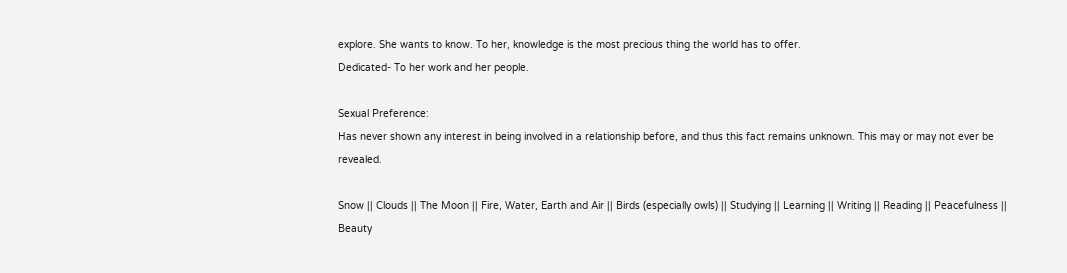explore. She wants to know. To her, knowledge is the most precious thing the world has to offer.
Dedicated- To her work and her people.

Sexual Preference:
Has never shown any interest in being involved in a relationship before, and thus this fact remains unknown. This may or may not ever be revealed.

Snow || Clouds || The Moon || Fire, Water, Earth and Air || Birds (especially owls) || Studying || Learning || Writing || Reading || Peacefulness || Beauty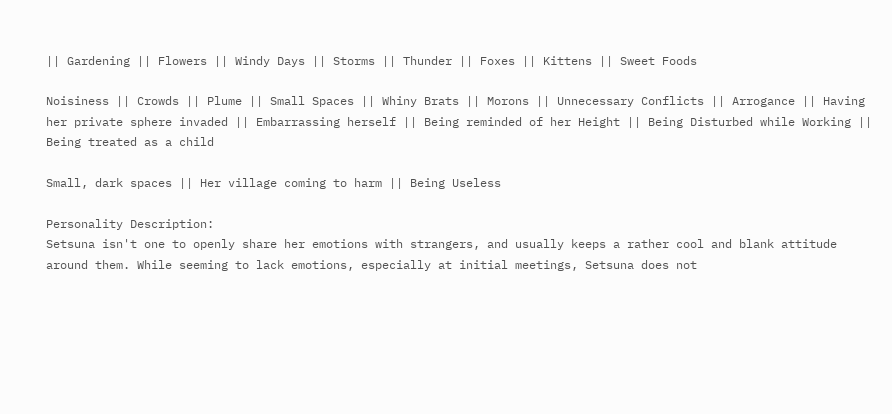|| Gardening || Flowers || Windy Days || Storms || Thunder || Foxes || Kittens || Sweet Foods

Noisiness || Crowds || Plume || Small Spaces || Whiny Brats || Morons || Unnecessary Conflicts || Arrogance || Having her private sphere invaded || Embarrassing herself || Being reminded of her Height || Being Disturbed while Working || Being treated as a child

Small, dark spaces || Her village coming to harm || Being Useless

Personality Description:
Setsuna isn't one to openly share her emotions with strangers, and usually keeps a rather cool and blank attitude around them. While seeming to lack emotions, especially at initial meetings, Setsuna does not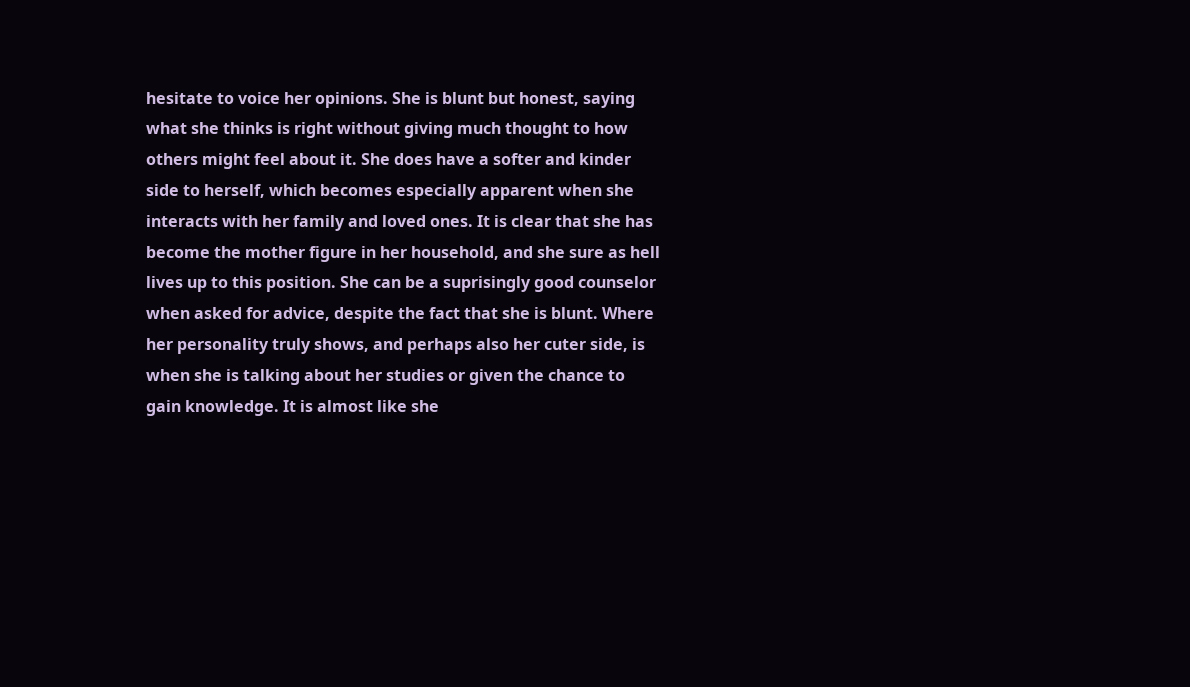hesitate to voice her opinions. She is blunt but honest, saying what she thinks is right without giving much thought to how others might feel about it. She does have a softer and kinder side to herself, which becomes especially apparent when she interacts with her family and loved ones. It is clear that she has become the mother figure in her household, and she sure as hell lives up to this position. She can be a suprisingly good counselor when asked for advice, despite the fact that she is blunt. Where her personality truly shows, and perhaps also her cuter side, is when she is talking about her studies or given the chance to gain knowledge. It is almost like she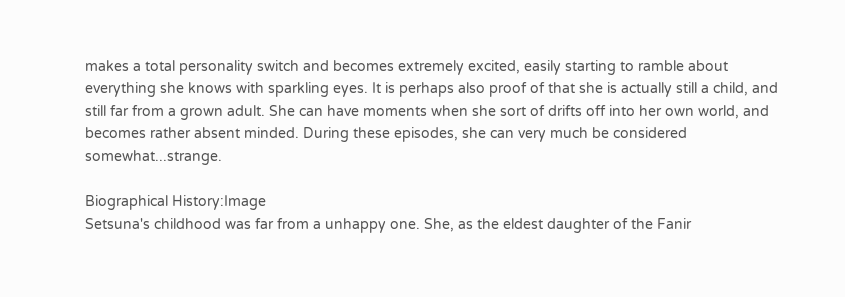makes a total personality switch and becomes extremely excited, easily starting to ramble about everything she knows with sparkling eyes. It is perhaps also proof of that she is actually still a child, and still far from a grown adult. She can have moments when she sort of drifts off into her own world, and becomes rather absent minded. During these episodes, she can very much be considered somewhat...strange.

Biographical History:Image
Setsuna's childhood was far from a unhappy one. She, as the eldest daughter of the Fanir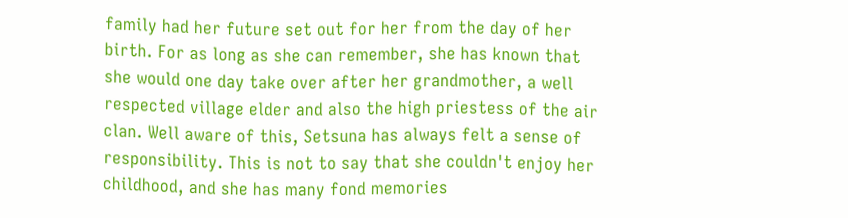family had her future set out for her from the day of her birth. For as long as she can remember, she has known that she would one day take over after her grandmother, a well respected village elder and also the high priestess of the air clan. Well aware of this, Setsuna has always felt a sense of responsibility. This is not to say that she couldn't enjoy her childhood, and she has many fond memories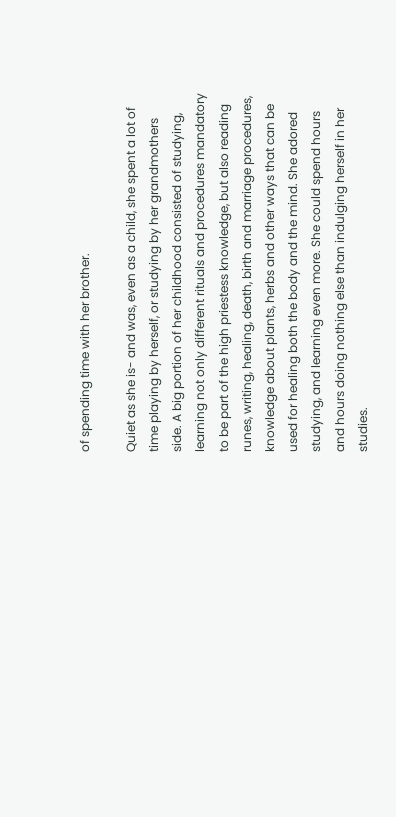of spending time with her brother.

Quiet as she is- and was, even as a child, she spent a lot of time playing by herself, or studying by her grandmothers side. A big portion of her childhood consisted of studying, learning not only different rituals and procedures mandatory to be part of the high priestess knowledge, but also reading runes, writing, healing, death, birth and marriage procedures, knowledge about plants, herbs and other ways that can be used for healing both the body and the mind. She adored studying, and learning even more. She could spend hours and hours doing nothing else than indulging herself in her studies.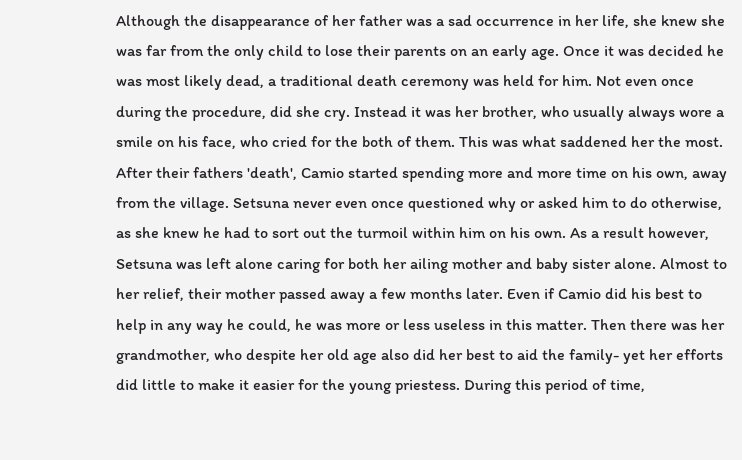Although the disappearance of her father was a sad occurrence in her life, she knew she was far from the only child to lose their parents on an early age. Once it was decided he was most likely dead, a traditional death ceremony was held for him. Not even once during the procedure, did she cry. Instead it was her brother, who usually always wore a smile on his face, who cried for the both of them. This was what saddened her the most. After their fathers 'death', Camio started spending more and more time on his own, away from the village. Setsuna never even once questioned why or asked him to do otherwise, as she knew he had to sort out the turmoil within him on his own. As a result however, Setsuna was left alone caring for both her ailing mother and baby sister alone. Almost to her relief, their mother passed away a few months later. Even if Camio did his best to help in any way he could, he was more or less useless in this matter. Then there was her grandmother, who despite her old age also did her best to aid the family- yet her efforts did little to make it easier for the young priestess. During this period of time,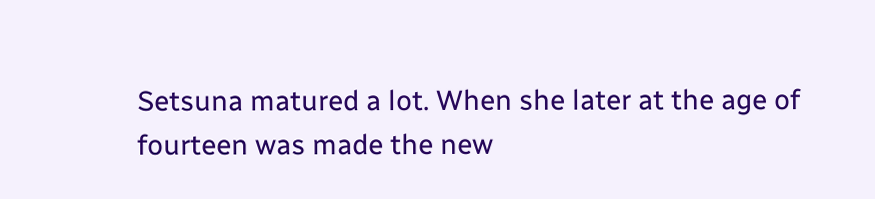Setsuna matured a lot. When she later at the age of fourteen was made the new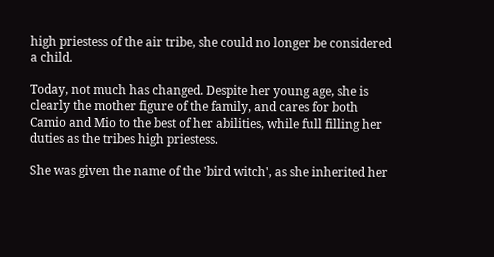high priestess of the air tribe, she could no longer be considered a child.

Today, not much has changed. Despite her young age, she is clearly the mother figure of the family, and cares for both Camio and Mio to the best of her abilities, while full filling her duties as the tribes high priestess.

She was given the name of the 'bird witch', as she inherited her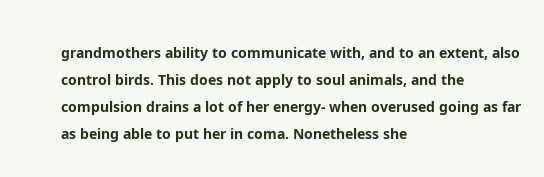grandmothers ability to communicate with, and to an extent, also control birds. This does not apply to soul animals, and the compulsion drains a lot of her energy- when overused going as far as being able to put her in coma. Nonetheless she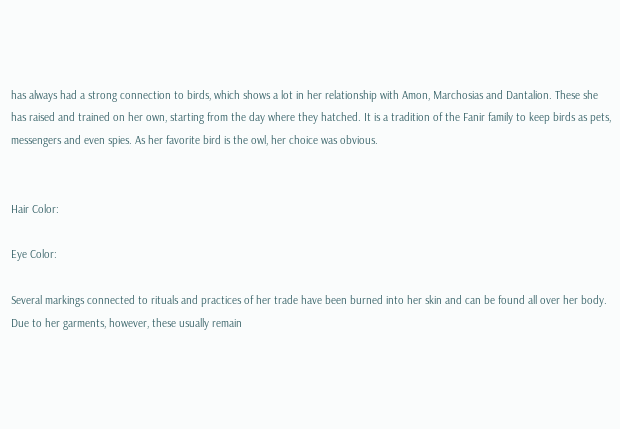has always had a strong connection to birds, which shows a lot in her relationship with Amon, Marchosias and Dantalion. These she has raised and trained on her own, starting from the day where they hatched. It is a tradition of the Fanir family to keep birds as pets, messengers and even spies. As her favorite bird is the owl, her choice was obvious.


Hair Color:

Eye Color:

Several markings connected to rituals and practices of her trade have been burned into her skin and can be found all over her body. Due to her garments, however, these usually remain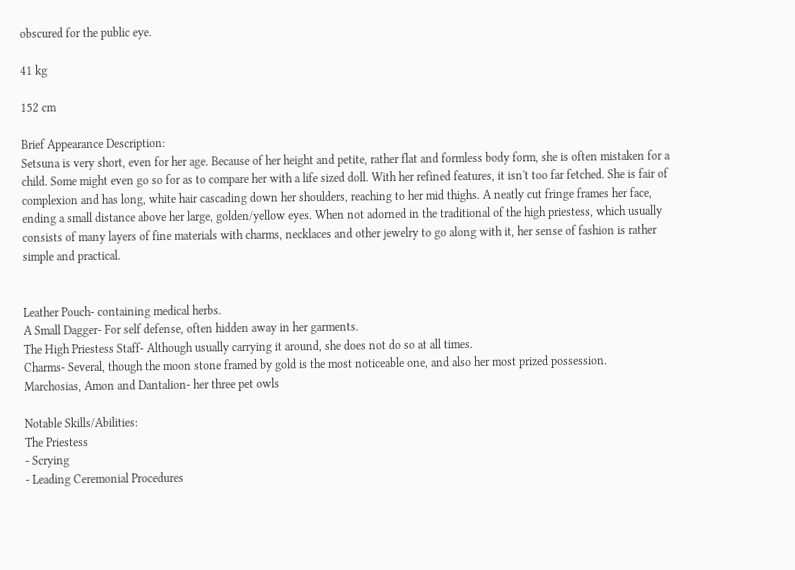obscured for the public eye.

41 kg

152 cm

Brief Appearance Description:
Setsuna is very short, even for her age. Because of her height and petite, rather flat and formless body form, she is often mistaken for a child. Some might even go so for as to compare her with a life sized doll. With her refined features, it isn't too far fetched. She is fair of complexion and has long, white hair cascading down her shoulders, reaching to her mid thighs. A neatly cut fringe frames her face, ending a small distance above her large, golden/yellow eyes. When not adorned in the traditional of the high priestess, which usually consists of many layers of fine materials with charms, necklaces and other jewelry to go along with it, her sense of fashion is rather simple and practical.


Leather Pouch- containing medical herbs.
A Small Dagger- For self defense, often hidden away in her garments.
The High Priestess Staff- Although usually carrying it around, she does not do so at all times.
Charms- Several, though the moon stone framed by gold is the most noticeable one, and also her most prized possession.
Marchosias, Amon and Dantalion- her three pet owls

Notable Skills/Abilities:
The Priestess
- Scrying
- Leading Ceremonial Procedures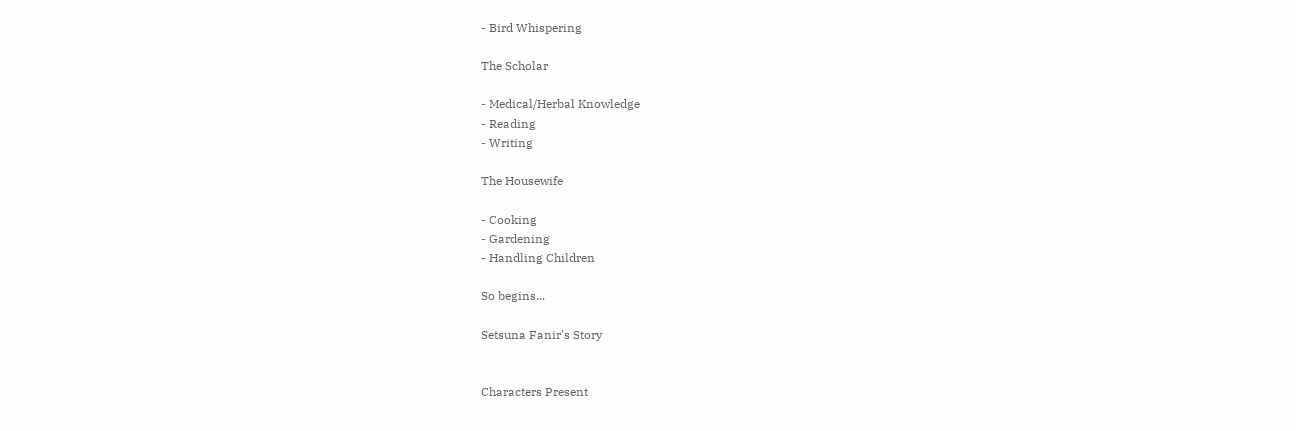- Bird Whispering

The Scholar

- Medical/Herbal Knowledge
- Reading
- Writing

The Housewife

- Cooking
- Gardening
- Handling Children

So begins...

Setsuna Fanir's Story


Characters Present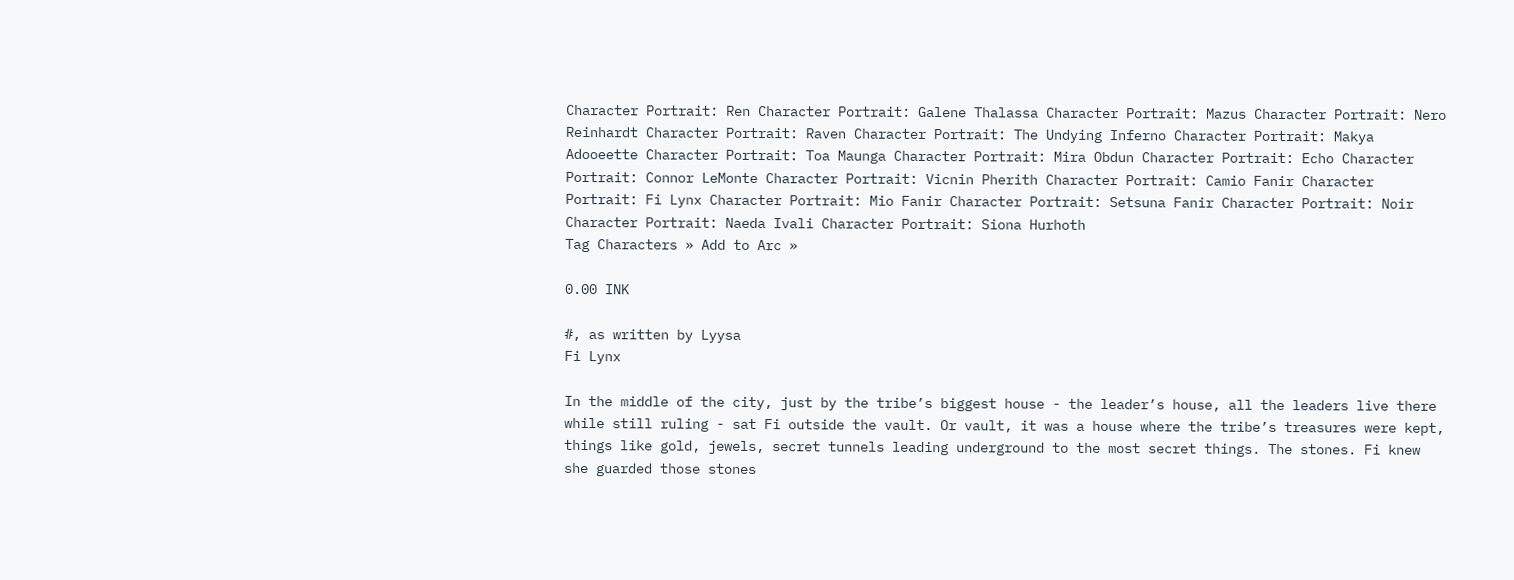Character Portrait: Ren Character Portrait: Galene Thalassa Character Portrait: Mazus Character Portrait: Nero Reinhardt Character Portrait: Raven Character Portrait: The Undying Inferno Character Portrait: Makya Adooeette Character Portrait: Toa Maunga Character Portrait: Mira Obdun Character Portrait: Echo Character Portrait: Connor LeMonte Character Portrait: Vicnin Pherith Character Portrait: Camio Fanir Character Portrait: Fi Lynx Character Portrait: Mio Fanir Character Portrait: Setsuna Fanir Character Portrait: Noir Character Portrait: Naeda Ivali Character Portrait: Siona Hurhoth
Tag Characters » Add to Arc »

0.00 INK

#, as written by Lyysa
Fi Lynx

In the middle of the city, just by the tribe’s biggest house - the leader’s house, all the leaders live there while still ruling - sat Fi outside the vault. Or vault, it was a house where the tribe’s treasures were kept, things like gold, jewels, secret tunnels leading underground to the most secret things. The stones. Fi knew she guarded those stones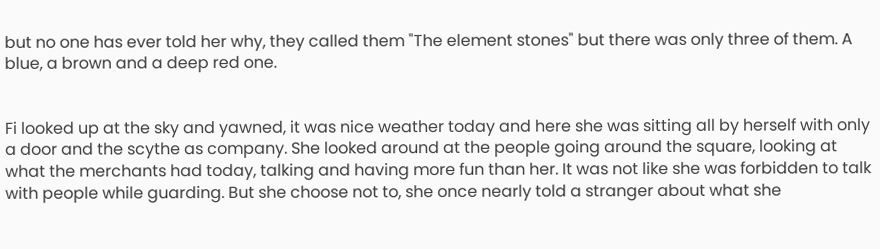but no one has ever told her why, they called them "The element stones" but there was only three of them. A blue, a brown and a deep red one.


Fi looked up at the sky and yawned, it was nice weather today and here she was sitting all by herself with only a door and the scythe as company. She looked around at the people going around the square, looking at what the merchants had today, talking and having more fun than her. It was not like she was forbidden to talk with people while guarding. But she choose not to, she once nearly told a stranger about what she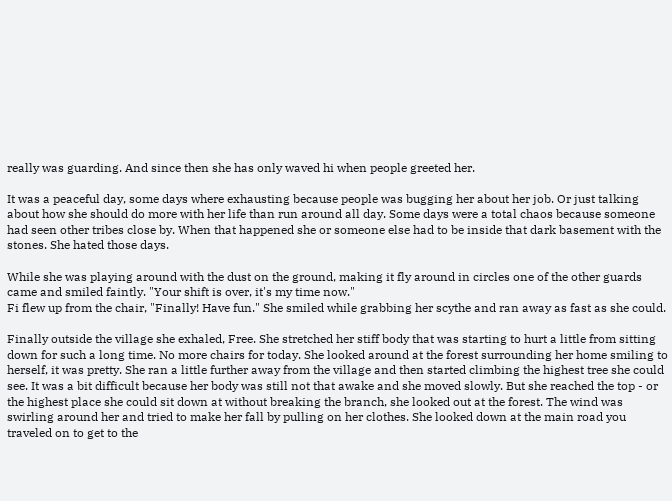really was guarding. And since then she has only waved hi when people greeted her.

It was a peaceful day, some days where exhausting because people was bugging her about her job. Or just talking about how she should do more with her life than run around all day. Some days were a total chaos because someone had seen other tribes close by. When that happened she or someone else had to be inside that dark basement with the stones. She hated those days.

While she was playing around with the dust on the ground, making it fly around in circles one of the other guards came and smiled faintly. "Your shift is over, it's my time now."
Fi flew up from the chair, "Finally! Have fun." She smiled while grabbing her scythe and ran away as fast as she could.

Finally outside the village she exhaled, Free. She stretched her stiff body that was starting to hurt a little from sitting down for such a long time. No more chairs for today. She looked around at the forest surrounding her home smiling to herself, it was pretty. She ran a little further away from the village and then started climbing the highest tree she could see. It was a bit difficult because her body was still not that awake and she moved slowly. But she reached the top - or the highest place she could sit down at without breaking the branch, she looked out at the forest. The wind was swirling around her and tried to make her fall by pulling on her clothes. She looked down at the main road you traveled on to get to the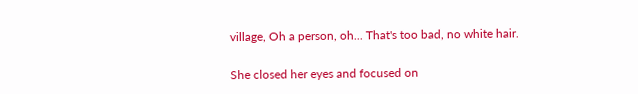village, Oh a person, oh... That's too bad, no white hair.

She closed her eyes and focused on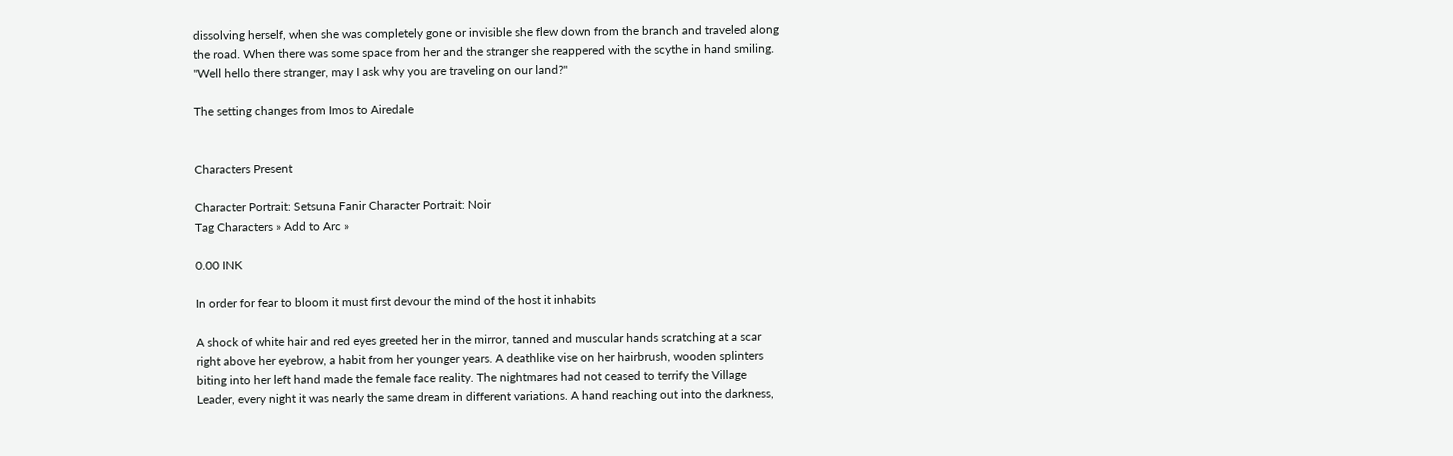dissolving herself, when she was completely gone or invisible she flew down from the branch and traveled along the road. When there was some space from her and the stranger she reappered with the scythe in hand smiling. "Well hello there stranger, may I ask why you are traveling on our land?"

The setting changes from Imos to Airedale


Characters Present

Character Portrait: Setsuna Fanir Character Portrait: Noir
Tag Characters » Add to Arc »

0.00 INK

In order for fear to bloom it must first devour the mind of the host it inhabits

A shock of white hair and red eyes greeted her in the mirror, tanned and muscular hands scratching at a scar right above her eyebrow, a habit from her younger years. A deathlike vise on her hairbrush, wooden splinters biting into her left hand made the female face reality. The nightmares had not ceased to terrify the Village Leader, every night it was nearly the same dream in different variations. A hand reaching out into the darkness,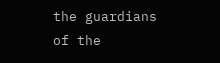the guardians of the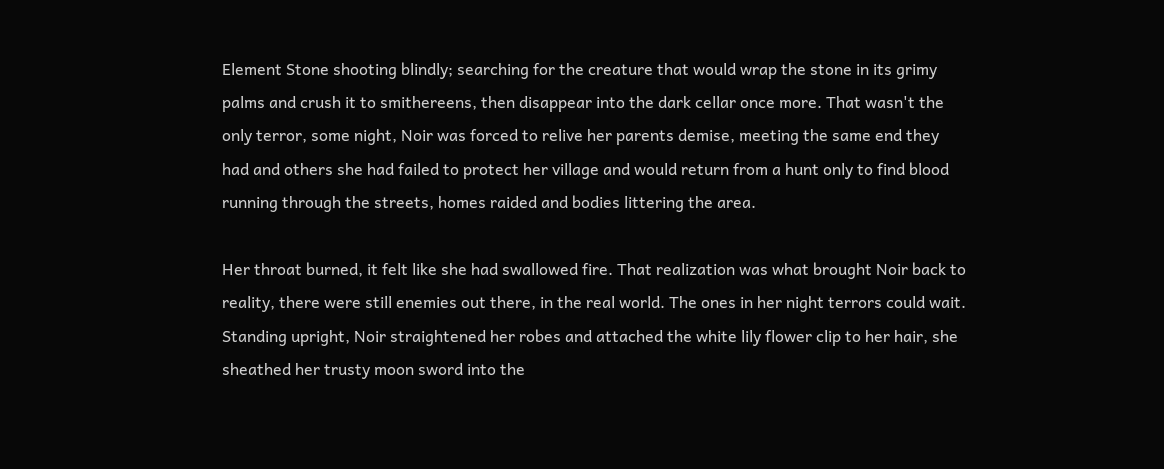Element Stone shooting blindly; searching for the creature that would wrap the stone in its grimy palms and crush it to smithereens, then disappear into the dark cellar once more. That wasn't the only terror, some night, Noir was forced to relive her parents demise, meeting the same end they had and others she had failed to protect her village and would return from a hunt only to find blood running through the streets, homes raided and bodies littering the area.

Her throat burned, it felt like she had swallowed fire. That realization was what brought Noir back to reality, there were still enemies out there, in the real world. The ones in her night terrors could wait. Standing upright, Noir straightened her robes and attached the white lily flower clip to her hair, she sheathed her trusty moon sword into the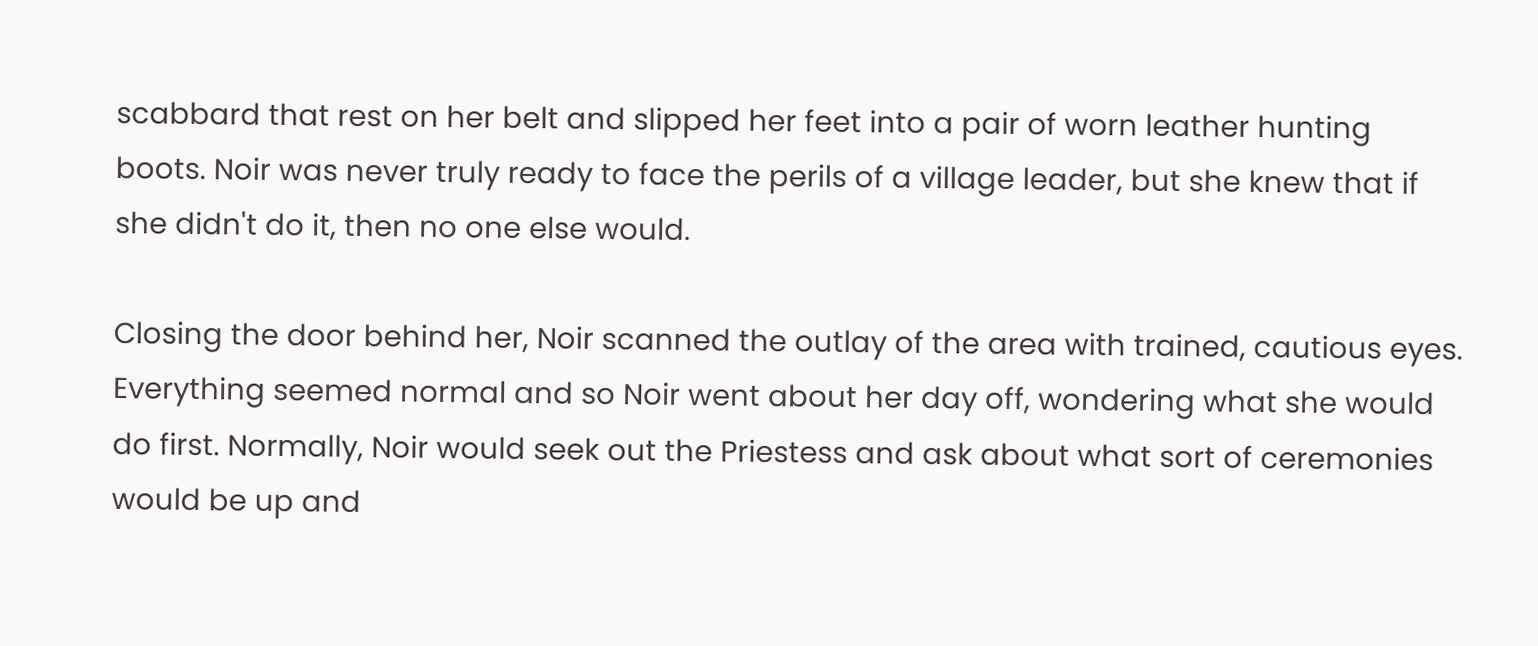scabbard that rest on her belt and slipped her feet into a pair of worn leather hunting boots. Noir was never truly ready to face the perils of a village leader, but she knew that if she didn't do it, then no one else would.

Closing the door behind her, Noir scanned the outlay of the area with trained, cautious eyes. Everything seemed normal and so Noir went about her day off, wondering what she would do first. Normally, Noir would seek out the Priestess and ask about what sort of ceremonies would be up and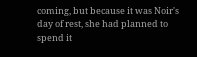coming, but because it was Noir's day of rest, she had planned to spend it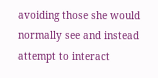avoiding those she would normally see and instead attempt to interact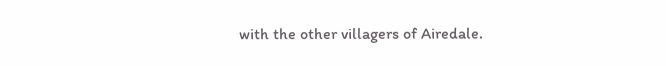with the other villagers of Airedale.